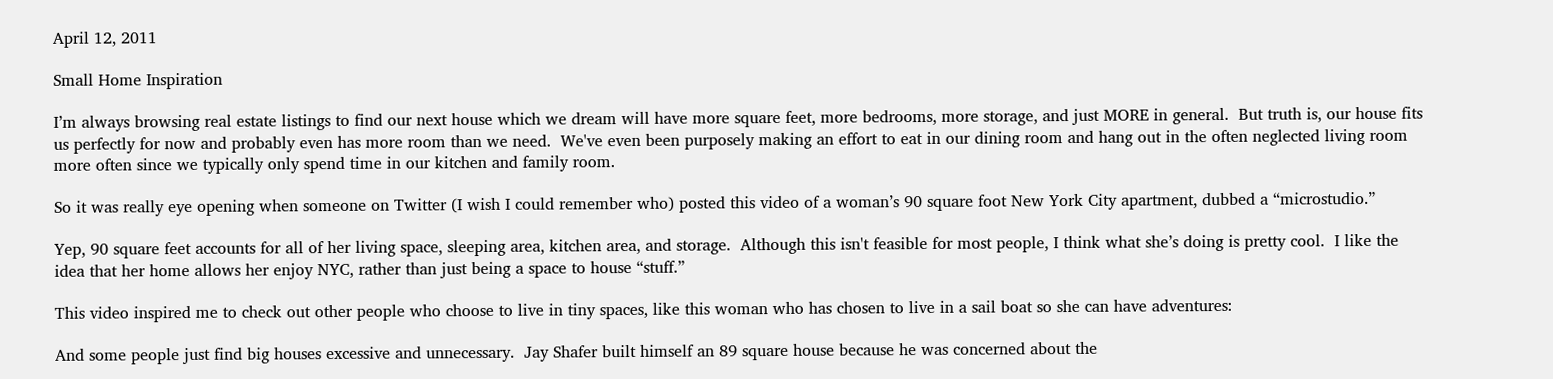April 12, 2011

Small Home Inspiration

I’m always browsing real estate listings to find our next house which we dream will have more square feet, more bedrooms, more storage, and just MORE in general.  But truth is, our house fits us perfectly for now and probably even has more room than we need.  We've even been purposely making an effort to eat in our dining room and hang out in the often neglected living room more often since we typically only spend time in our kitchen and family room.

So it was really eye opening when someone on Twitter (I wish I could remember who) posted this video of a woman’s 90 square foot New York City apartment, dubbed a “microstudio.”

Yep, 90 square feet accounts for all of her living space, sleeping area, kitchen area, and storage.  Although this isn't feasible for most people, I think what she’s doing is pretty cool.  I like the idea that her home allows her enjoy NYC, rather than just being a space to house “stuff.”

This video inspired me to check out other people who choose to live in tiny spaces, like this woman who has chosen to live in a sail boat so she can have adventures:

And some people just find big houses excessive and unnecessary.  Jay Shafer built himself an 89 square house because he was concerned about the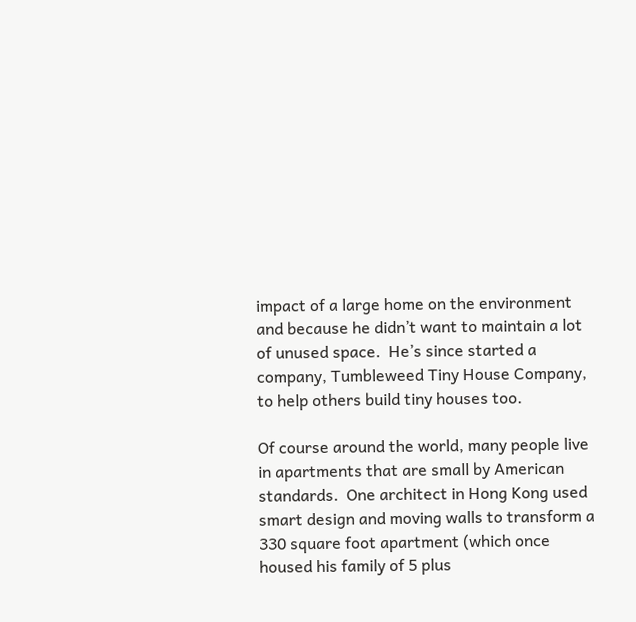impact of a large home on the environment and because he didn’t want to maintain a lot of unused space.  He’s since started a company, Tumbleweed Tiny House Company, to help others build tiny houses too.

Of course around the world, many people live in apartments that are small by American standards.  One architect in Hong Kong used smart design and moving walls to transform a 330 square foot apartment (which once housed his family of 5 plus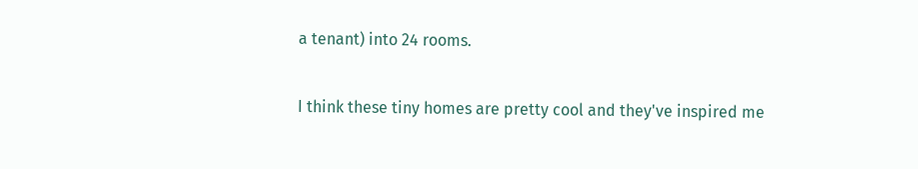a tenant) into 24 rooms.

I think these tiny homes are pretty cool and they've inspired me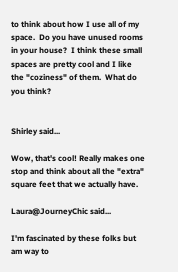to think about how I use all of my space.  Do you have unused rooms in your house?  I think these small spaces are pretty cool and I like the "coziness" of them.  What do you think?


Shirley said...

Wow, that's cool! Really makes one stop and think about all the "extra" square feet that we actually have.

Laura@JourneyChic said...

I'm fascinated by these folks but am way to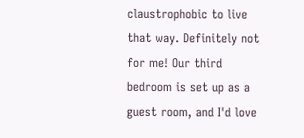claustrophobic to live that way. Definitely not for me! Our third bedroom is set up as a guest room, and I'd love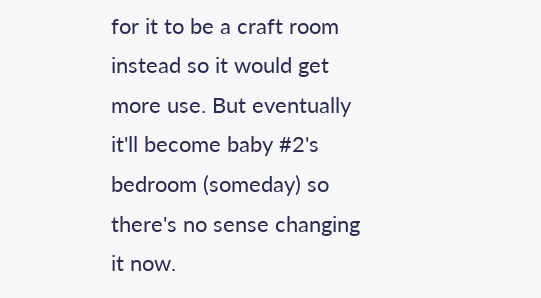for it to be a craft room instead so it would get more use. But eventually it'll become baby #2's bedroom (someday) so there's no sense changing it now.